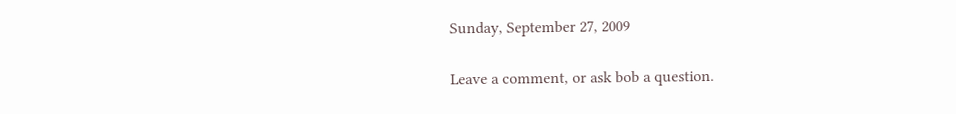Sunday, September 27, 2009

Leave a comment, or ask bob a question.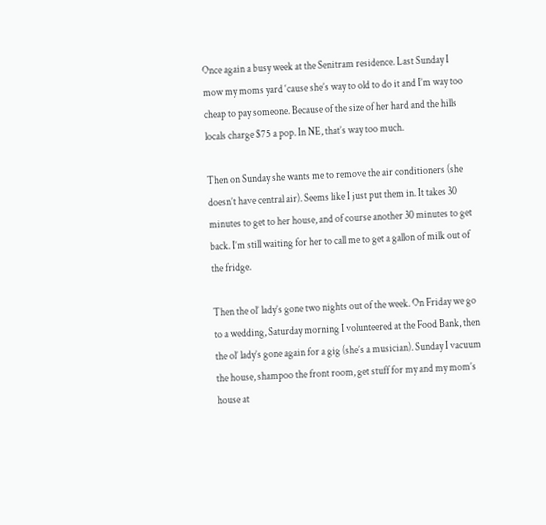Once again a busy week at the Senitram residence. Last Sunday I mow my moms yard ‘cause she’s way to old to do it and I’m way too cheap to pay someone. Because of the size of her hard and the hills locals charge $75 a pop. In NE, that’s way too much.

Then on Sunday she wants me to remove the air conditioners (she doesn’t have central air). Seems like I just put them in. It takes 30 minutes to get to her house, and of course another 30 minutes to get back. I’m still waiting for her to call me to get a gallon of milk out of the fridge.

Then the ol’ lady’s gone two nights out of the week. On Friday we go to a wedding, Saturday morning I volunteered at the Food Bank, then the ol’ lady’s gone again for a gig (she’s a musician). Sunday I vacuum the house, shampoo the front room, get stuff for my and my mom’s house at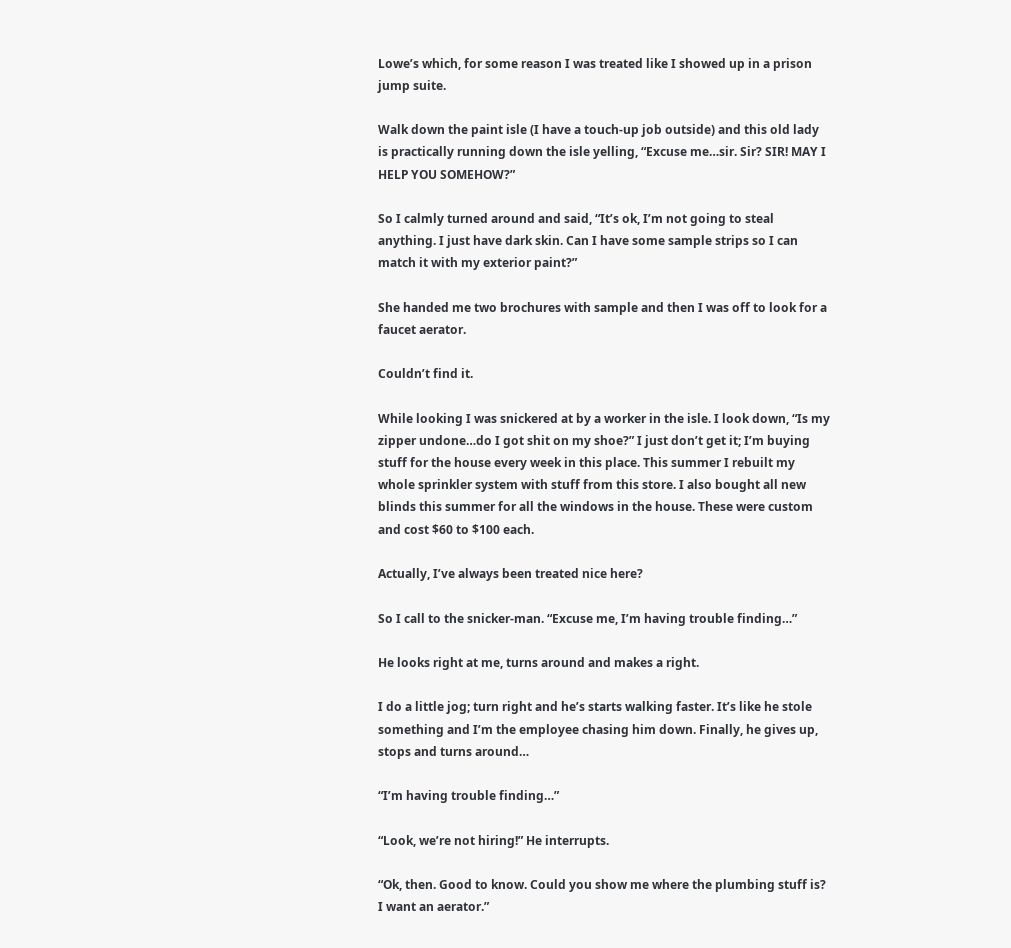Lowe’s which, for some reason I was treated like I showed up in a prison jump suite.

Walk down the paint isle (I have a touch-up job outside) and this old lady is practically running down the isle yelling, “Excuse me…sir. Sir? SIR! MAY I HELP YOU SOMEHOW?”

So I calmly turned around and said, “It’s ok, I’m not going to steal anything. I just have dark skin. Can I have some sample strips so I can match it with my exterior paint?”

She handed me two brochures with sample and then I was off to look for a faucet aerator.

Couldn’t find it.

While looking I was snickered at by a worker in the isle. I look down, “Is my zipper undone…do I got shit on my shoe?” I just don’t get it; I’m buying stuff for the house every week in this place. This summer I rebuilt my whole sprinkler system with stuff from this store. I also bought all new blinds this summer for all the windows in the house. These were custom and cost $60 to $100 each.

Actually, I’ve always been treated nice here?

So I call to the snicker-man. “Excuse me, I’m having trouble finding…”

He looks right at me, turns around and makes a right.

I do a little jog; turn right and he’s starts walking faster. It’s like he stole something and I’m the employee chasing him down. Finally, he gives up, stops and turns around…

“I’m having trouble finding…”

“Look, we’re not hiring!” He interrupts.

“Ok, then. Good to know. Could you show me where the plumbing stuff is? I want an aerator.”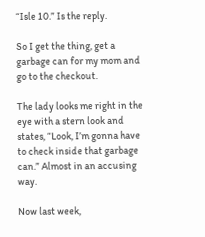“Isle 10.” Is the reply.

So I get the thing, get a garbage can for my mom and go to the checkout.

The lady looks me right in the eye with a stern look and states, “Look, I’m gonna have to check inside that garbage can.” Almost in an accusing way.

Now last week,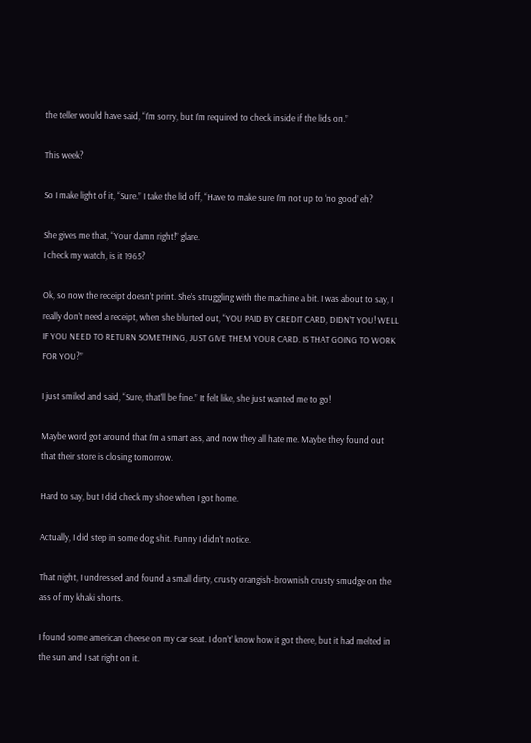the teller would have said, “I’m sorry, but I’m required to check inside if the lids on.”

This week?

So I make light of it, “Sure.” I take the lid off, “Have to make sure I’m not up to ‘no good’ eh?

She gives me that, “Your damn right!” glare.
I check my watch, is it 1965?

Ok, so now the receipt doesn’t print. She’s struggling with the machine a bit. I was about to say, I really don’t need a receipt, when she blurted out, “YOU PAID BY CREDIT CARD, DIDN’T YOU! WELL IF YOU NEED TO RETURN SOMETHING, JUST GIVE THEM YOUR CARD. IS THAT GOING TO WORK FOR YOU?”

I just smiled and said, “Sure, that’ll be fine.” It felt like, she just wanted me to go!

Maybe word got around that I’m a smart ass, and now they all hate me. Maybe they found out that their store is closing tomorrow.

Hard to say, but I did check my shoe when I got home.

Actually, I did step in some dog shit. Funny I didn’t notice.

That night, I undressed and found a small dirty, crusty orangish-brownish crusty smudge on the ass of my khaki shorts.

I found some american cheese on my car seat. I don’t’ know how it got there, but it had melted in the sun and I sat right on it.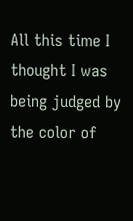All this time I thought I was being judged by the color of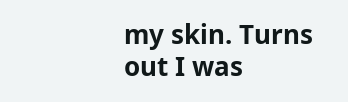my skin. Turns out I was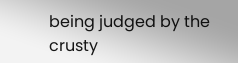being judged by the crusty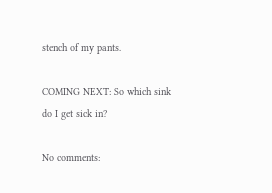stench of my pants.

COMING NEXT: So which sink do I get sick in?

No comments: